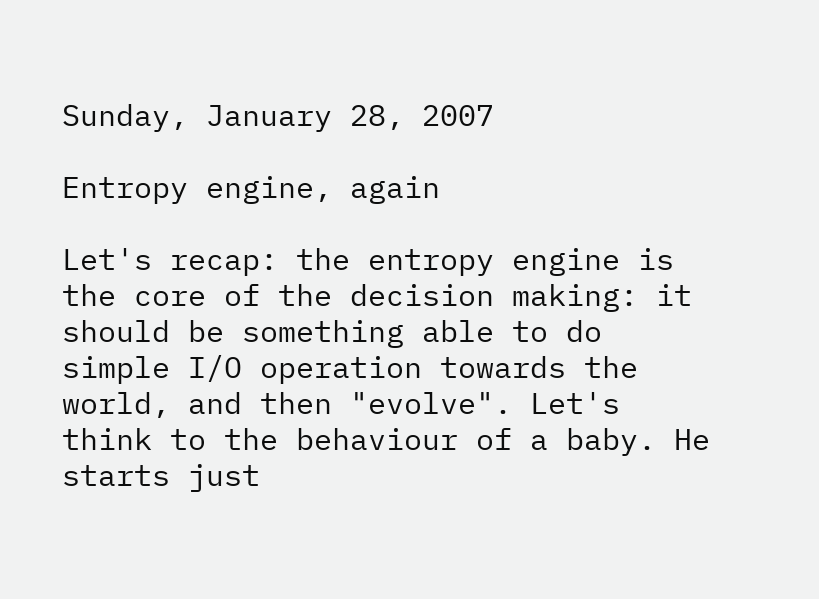Sunday, January 28, 2007

Entropy engine, again

Let's recap: the entropy engine is the core of the decision making: it should be something able to do simple I/O operation towards the world, and then "evolve". Let's think to the behaviour of a baby. He starts just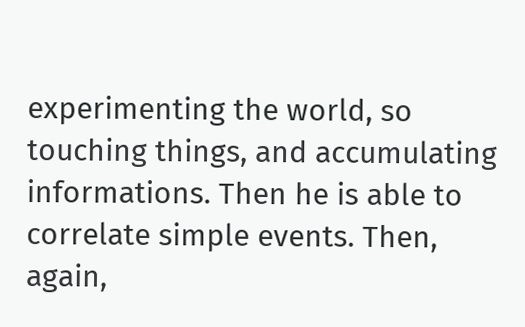experimenting the world, so touching things, and accumulating informations. Then he is able to correlate simple events. Then, again,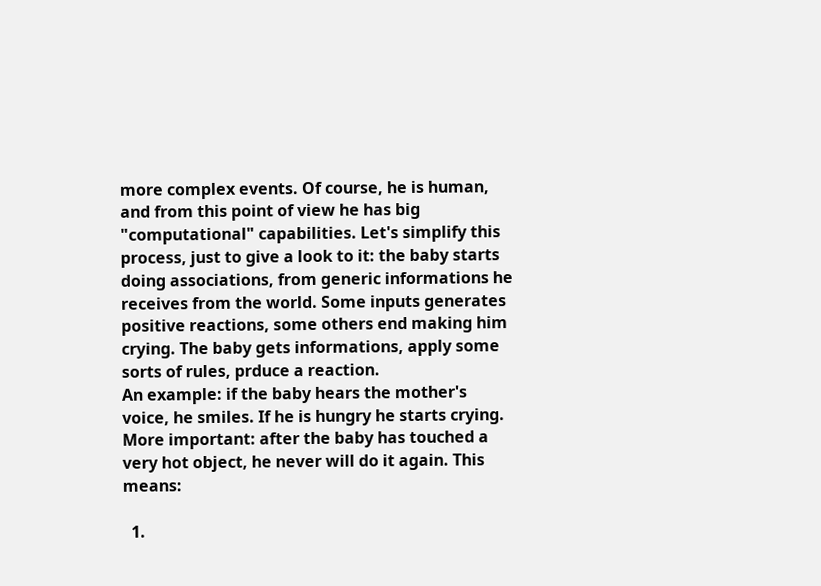more complex events. Of course, he is human, and from this point of view he has big "computational" capabilities. Let's simplify this process, just to give a look to it: the baby starts doing associations, from generic informations he receives from the world. Some inputs generates positive reactions, some others end making him crying. The baby gets informations, apply some sorts of rules, prduce a reaction.
An example: if the baby hears the mother's voice, he smiles. If he is hungry he starts crying. More important: after the baby has touched a very hot object, he never will do it again. This means:

  1.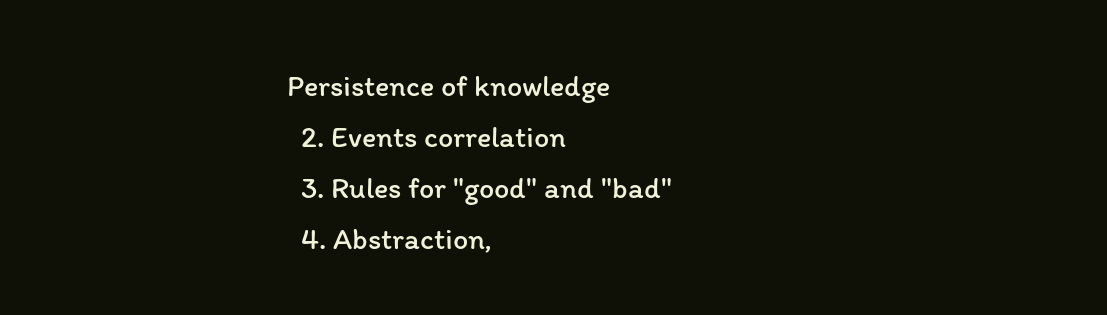Persistence of knowledge
  2. Events correlation
  3. Rules for "good" and "bad"
  4. Abstraction,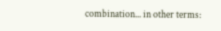combination... in other terms: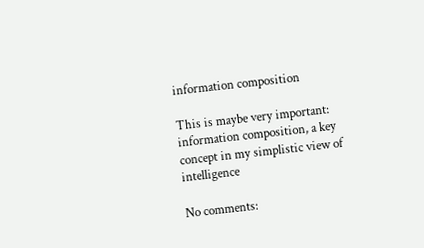information composition

This is maybe very important: information composition, a key concept in my simplistic view of intelligence

No comments: